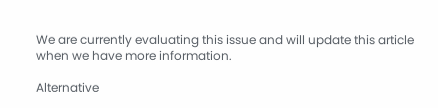We are currently evaluating this issue and will update this article when we have more information.

Alternative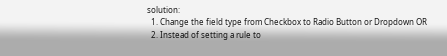solution:
  1. Change the field type from Checkbox to Radio Button or Dropdown OR
  2. Instead of setting a rule to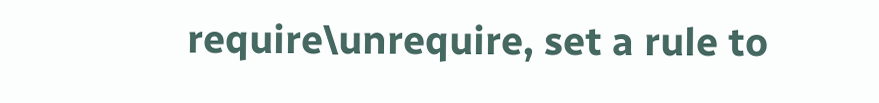require\unrequire, set a rule to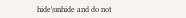hide\unhide and do not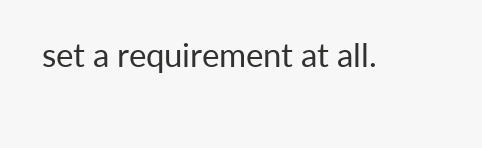set a requirement at all.